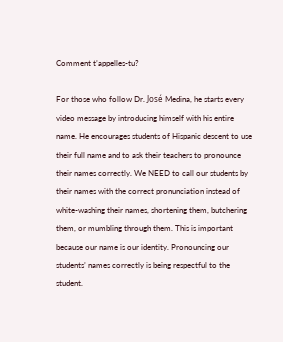Comment t’appelles-tu?

For those who follow Dr. José Medina, he starts every video message by introducing himself with his entire name. He encourages students of Hispanic descent to use their full name and to ask their teachers to pronounce their names correctly. We NEED to call our students by their names with the correct pronunciation instead of white-washing their names, shortening them, butchering them, or mumbling through them. This is important because our name is our identity. Pronouncing our students’ names correctly is being respectful to the student.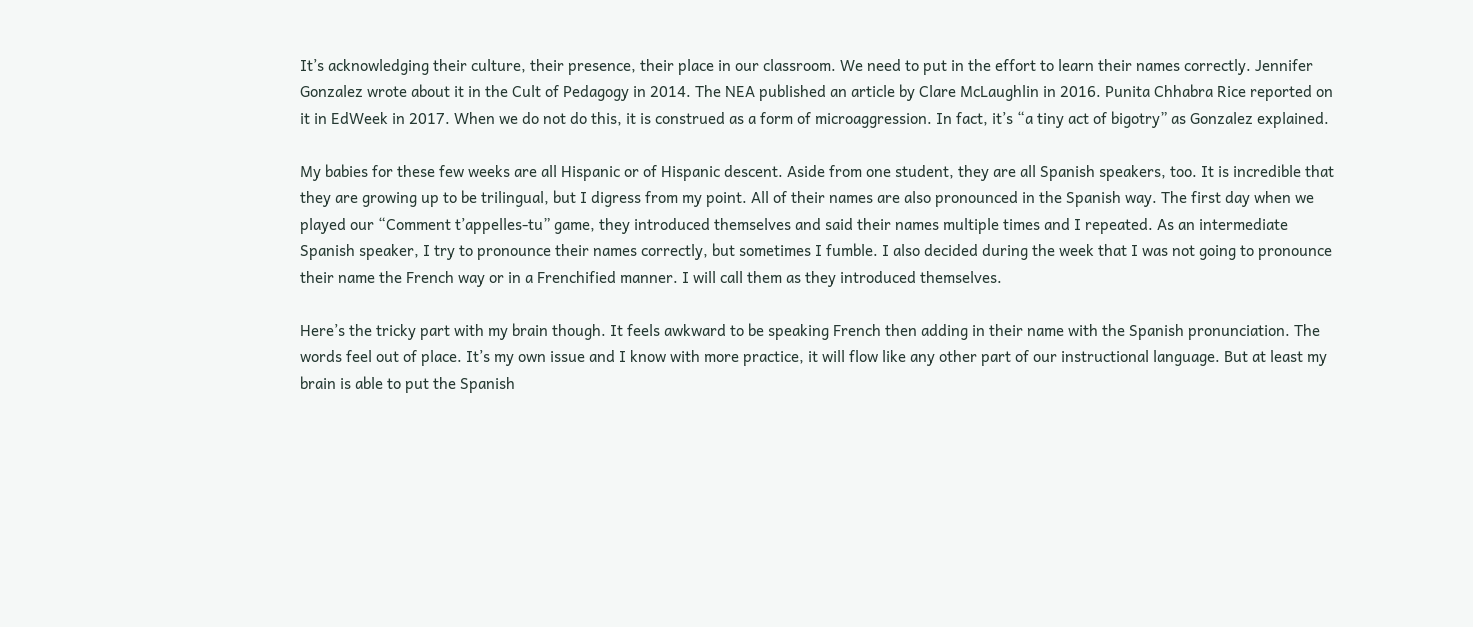It’s acknowledging their culture, their presence, their place in our classroom. We need to put in the effort to learn their names correctly. Jennifer Gonzalez wrote about it in the Cult of Pedagogy in 2014. The NEA published an article by Clare McLaughlin in 2016. Punita Chhabra Rice reported on it in EdWeek in 2017. When we do not do this, it is construed as a form of microaggression. In fact, it’s “a tiny act of bigotry” as Gonzalez explained.

My babies for these few weeks are all Hispanic or of Hispanic descent. Aside from one student, they are all Spanish speakers, too. It is incredible that they are growing up to be trilingual, but I digress from my point. All of their names are also pronounced in the Spanish way. The first day when we played our “Comment t’appelles-tu” game, they introduced themselves and said their names multiple times and I repeated. As an intermediate Spanish speaker, I try to pronounce their names correctly, but sometimes I fumble. I also decided during the week that I was not going to pronounce their name the French way or in a Frenchified manner. I will call them as they introduced themselves.

Here’s the tricky part with my brain though. It feels awkward to be speaking French then adding in their name with the Spanish pronunciation. The words feel out of place. It’s my own issue and I know with more practice, it will flow like any other part of our instructional language. But at least my brain is able to put the Spanish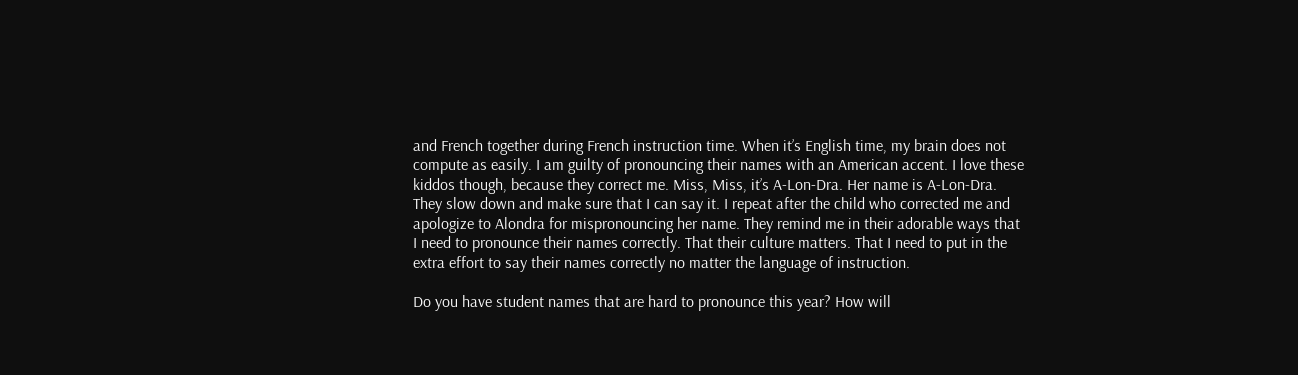and French together during French instruction time. When it’s English time, my brain does not compute as easily. I am guilty of pronouncing their names with an American accent. I love these kiddos though, because they correct me. Miss, Miss, it’s A-Lon-Dra. Her name is A-Lon-Dra. They slow down and make sure that I can say it. I repeat after the child who corrected me and apologize to Alondra for mispronouncing her name. They remind me in their adorable ways that I need to pronounce their names correctly. That their culture matters. That I need to put in the extra effort to say their names correctly no matter the language of instruction.

Do you have student names that are hard to pronounce this year? How will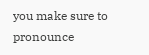you make sure to pronounce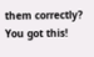them correctly? You got this!